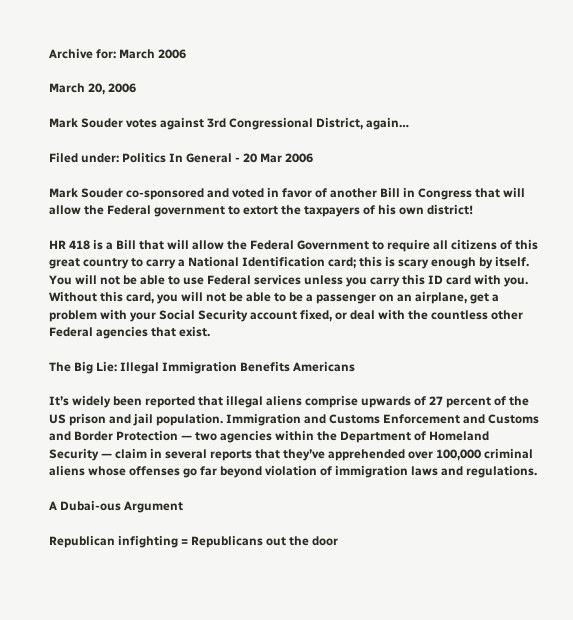Archive for: March 2006

March 20, 2006

Mark Souder votes against 3rd Congressional District, again…

Filed under: Politics In General - 20 Mar 2006

Mark Souder co-sponsored and voted in favor of another Bill in Congress that will allow the Federal government to extort the taxpayers of his own district!

HR 418 is a Bill that will allow the Federal Government to require all citizens of this great country to carry a National Identification card; this is scary enough by itself. You will not be able to use Federal services unless you carry this ID card with you. Without this card, you will not be able to be a passenger on an airplane, get a problem with your Social Security account fixed, or deal with the countless other Federal agencies that exist.

The Big Lie: Illegal Immigration Benefits Americans

It’s widely been reported that illegal aliens comprise upwards of 27 percent of the US prison and jail population. Immigration and Customs Enforcement and Customs and Border Protection — two agencies within the Department of Homeland Security — claim in several reports that they’ve apprehended over 100,000 criminal aliens whose offenses go far beyond violation of immigration laws and regulations.

A Dubai-ous Argument

Republican infighting = Republicans out the door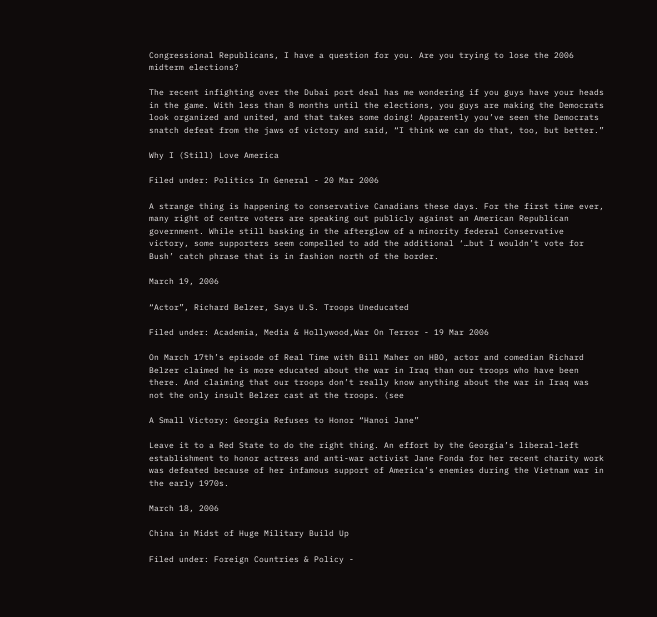Congressional Republicans, I have a question for you. Are you trying to lose the 2006 midterm elections?

The recent infighting over the Dubai port deal has me wondering if you guys have your heads in the game. With less than 8 months until the elections, you guys are making the Democrats look organized and united, and that takes some doing! Apparently you’ve seen the Democrats snatch defeat from the jaws of victory and said, “I think we can do that, too, but better.”

Why I (Still) Love America

Filed under: Politics In General - 20 Mar 2006

A strange thing is happening to conservative Canadians these days. For the first time ever, many right of centre voters are speaking out publicly against an American Republican government. While still basking in the afterglow of a minority federal Conservative victory, some supporters seem compelled to add the additional ‘…but I wouldn’t vote for Bush’ catch phrase that is in fashion north of the border.

March 19, 2006

“Actor”, Richard Belzer, Says U.S. Troops Uneducated

Filed under: Academia, Media & Hollywood,War On Terror - 19 Mar 2006

On March 17th’s episode of Real Time with Bill Maher on HBO, actor and comedian Richard Belzer claimed he is more educated about the war in Iraq than our troops who have been there. And claiming that our troops don’t really know anything about the war in Iraq was not the only insult Belzer cast at the troops. (see

A Small Victory: Georgia Refuses to Honor “Hanoi Jane”

Leave it to a Red State to do the right thing. An effort by the Georgia’s liberal-left establishment to honor actress and anti-war activist Jane Fonda for her recent charity work was defeated because of her infamous support of America’s enemies during the Vietnam war in the early 1970s.

March 18, 2006

China in Midst of Huge Military Build Up

Filed under: Foreign Countries & Policy -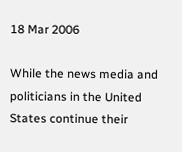18 Mar 2006

While the news media and politicians in the United States continue their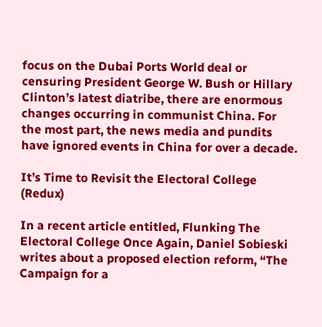focus on the Dubai Ports World deal or censuring President George W. Bush or Hillary Clinton’s latest diatribe, there are enormous changes occurring in communist China. For the most part, the news media and pundits have ignored events in China for over a decade.

It’s Time to Revisit the Electoral College (Redux)

In a recent article entitled, Flunking The Electoral College Once Again, Daniel Sobieski writes about a proposed election reform, “The Campaign for a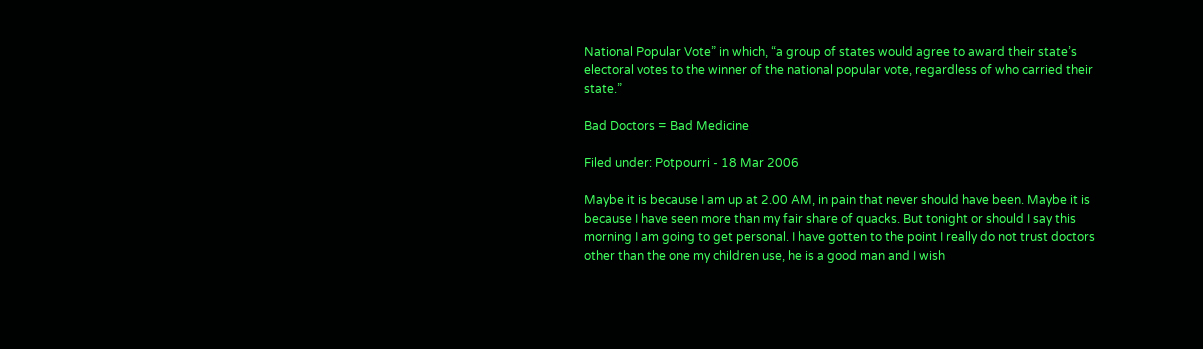National Popular Vote” in which, “a group of states would agree to award their state’s electoral votes to the winner of the national popular vote, regardless of who carried their state.”

Bad Doctors = Bad Medicine

Filed under: Potpourri - 18 Mar 2006

Maybe it is because I am up at 2.00 AM, in pain that never should have been. Maybe it is because I have seen more than my fair share of quacks. But tonight or should I say this morning I am going to get personal. I have gotten to the point I really do not trust doctors other than the one my children use, he is a good man and I wish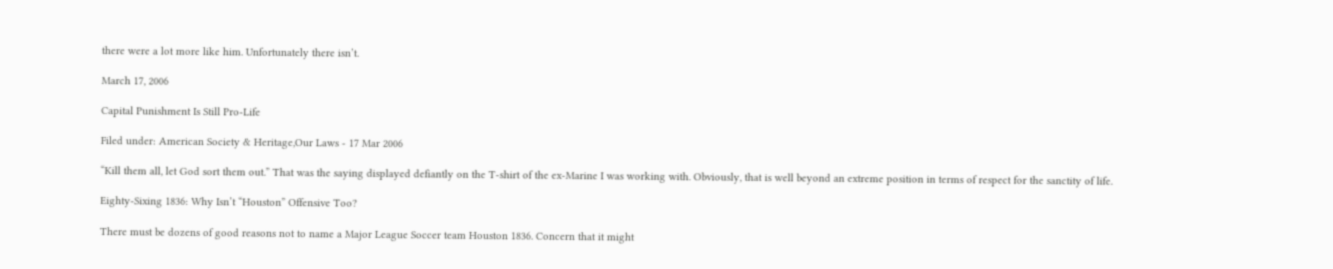there were a lot more like him. Unfortunately there isn’t.

March 17, 2006

Capital Punishment Is Still Pro-Life

Filed under: American Society & Heritage,Our Laws - 17 Mar 2006

“Kill them all, let God sort them out.” That was the saying displayed defiantly on the T-shirt of the ex-Marine I was working with. Obviously, that is well beyond an extreme position in terms of respect for the sanctity of life.

Eighty-Sixing 1836: Why Isn’t “Houston” Offensive Too?

There must be dozens of good reasons not to name a Major League Soccer team Houston 1836. Concern that it might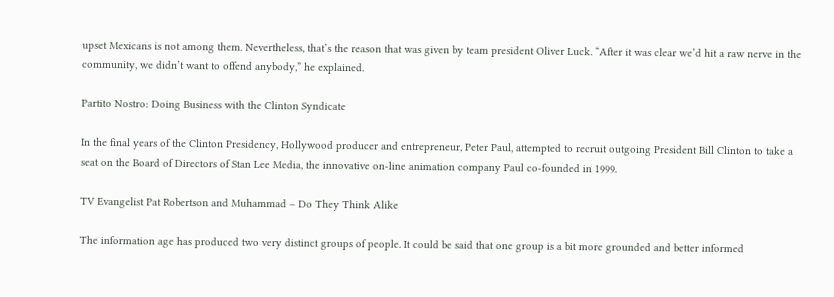upset Mexicans is not among them. Nevertheless, that’s the reason that was given by team president Oliver Luck. “After it was clear we’d hit a raw nerve in the community, we didn’t want to offend anybody,” he explained.

Partito Nostro: Doing Business with the Clinton Syndicate

In the final years of the Clinton Presidency, Hollywood producer and entrepreneur, Peter Paul, attempted to recruit outgoing President Bill Clinton to take a seat on the Board of Directors of Stan Lee Media, the innovative on-line animation company Paul co-founded in 1999.

TV Evangelist Pat Robertson and Muhammad – Do They Think Alike

The information age has produced two very distinct groups of people. It could be said that one group is a bit more grounded and better informed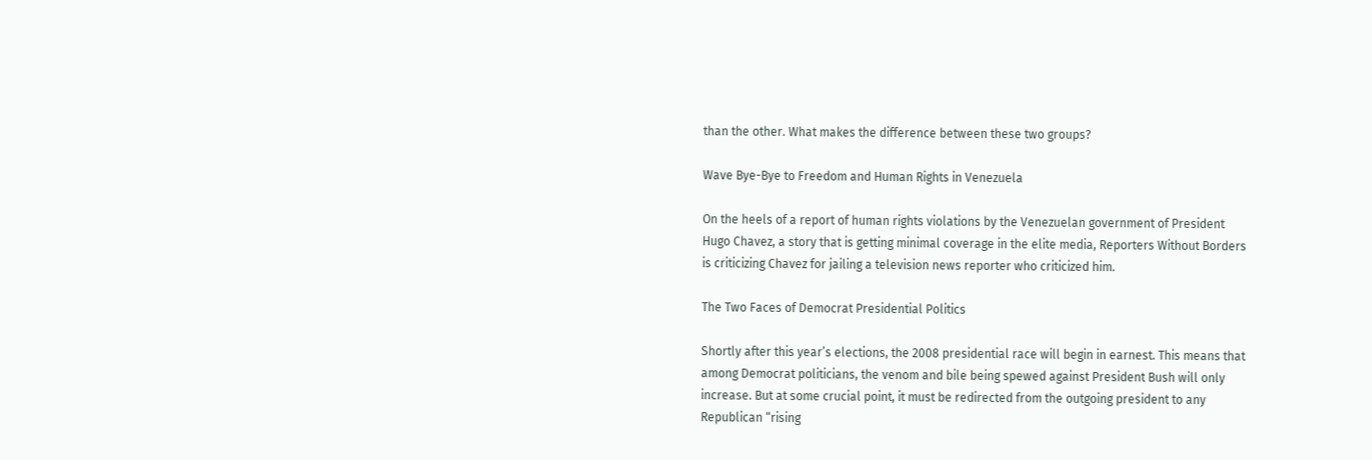than the other. What makes the difference between these two groups?

Wave Bye-Bye to Freedom and Human Rights in Venezuela

On the heels of a report of human rights violations by the Venezuelan government of President Hugo Chavez, a story that is getting minimal coverage in the elite media, Reporters Without Borders is criticizing Chavez for jailing a television news reporter who criticized him.

The Two Faces of Democrat Presidential Politics

Shortly after this year’s elections, the 2008 presidential race will begin in earnest. This means that among Democrat politicians, the venom and bile being spewed against President Bush will only increase. But at some crucial point, it must be redirected from the outgoing president to any Republican “rising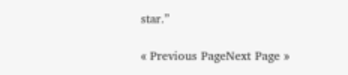star.”

« Previous PageNext Page »